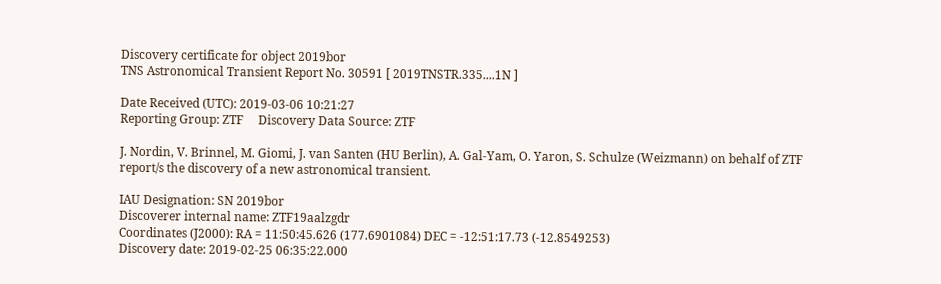Discovery certificate for object 2019bor
TNS Astronomical Transient Report No. 30591 [ 2019TNSTR.335....1N ]

Date Received (UTC): 2019-03-06 10:21:27
Reporting Group: ZTF     Discovery Data Source: ZTF

J. Nordin, V. Brinnel, M. Giomi, J. van Santen (HU Berlin), A. Gal-Yam, O. Yaron, S. Schulze (Weizmann) on behalf of ZTF report/s the discovery of a new astronomical transient.

IAU Designation: SN 2019bor
Discoverer internal name: ZTF19aalzgdr
Coordinates (J2000): RA = 11:50:45.626 (177.6901084) DEC = -12:51:17.73 (-12.8549253)
Discovery date: 2019-02-25 06:35:22.000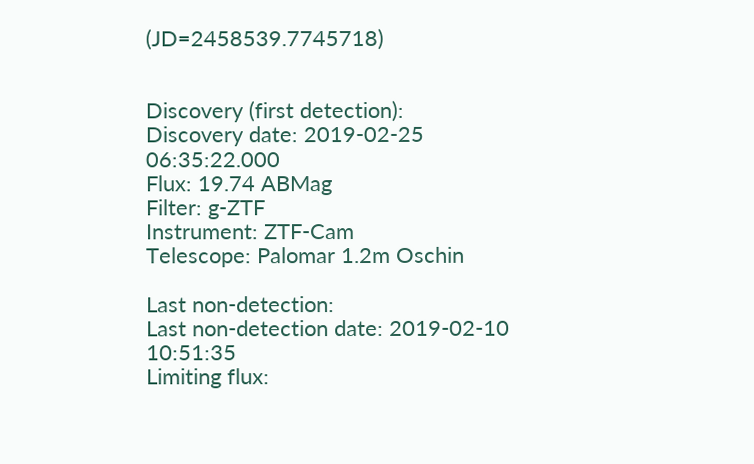(JD=2458539.7745718)


Discovery (first detection):
Discovery date: 2019-02-25 06:35:22.000
Flux: 19.74 ABMag
Filter: g-ZTF
Instrument: ZTF-Cam
Telescope: Palomar 1.2m Oschin

Last non-detection:
Last non-detection date: 2019-02-10 10:51:35
Limiting flux: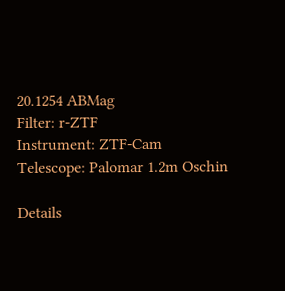20.1254 ABMag
Filter: r-ZTF
Instrument: ZTF-Cam
Telescope: Palomar 1.2m Oschin

Details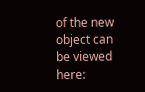of the new object can be viewed here: